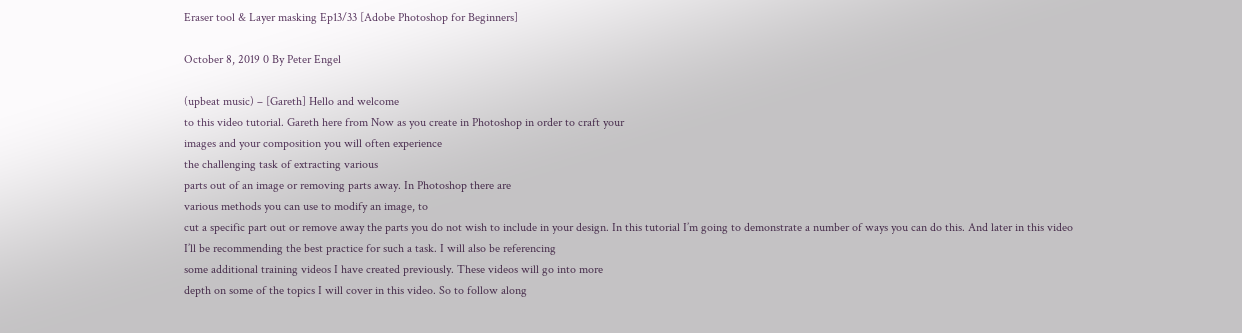Eraser tool & Layer masking Ep13/33 [Adobe Photoshop for Beginners]

October 8, 2019 0 By Peter Engel

(upbeat music) – [Gareth] Hello and welcome
to this video tutorial. Gareth here from Now as you create in Photoshop in order to craft your
images and your composition you will often experience
the challenging task of extracting various
parts out of an image or removing parts away. In Photoshop there are
various methods you can use to modify an image, to
cut a specific part out or remove away the parts you do not wish to include in your design. In this tutorial I’m going to demonstrate a number of ways you can do this. And later in this video
I’ll be recommending the best practice for such a task. I will also be referencing
some additional training videos I have created previously. These videos will go into more
depth on some of the topics I will cover in this video. So to follow along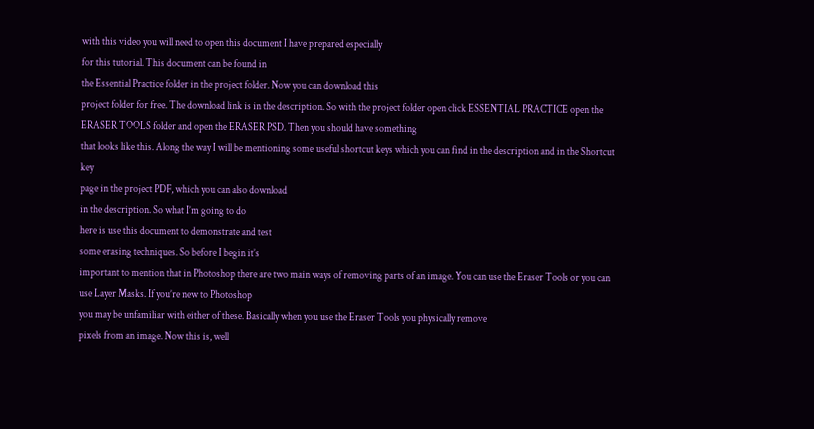with this video you will need to open this document I have prepared especially
for this tutorial. This document can be found in
the Essential Practice folder in the project folder. Now you can download this
project folder for free. The download link is in the description. So with the project folder open click ESSENTIAL PRACTICE open the ERASER TOOLS folder and open the ERASER PSD. Then you should have something
that looks like this. Along the way I will be mentioning some useful shortcut keys which you can find in the description and in the Shortcut key
page in the project PDF, which you can also download
in the description. So what I’m going to do
here is use this document to demonstrate and test
some erasing techniques. So before I begin it’s
important to mention that in Photoshop there are two main ways of removing parts of an image. You can use the Eraser Tools or you can use Layer Masks. If you’re new to Photoshop
you may be unfamiliar with either of these. Basically when you use the Eraser Tools you physically remove
pixels from an image. Now this is, well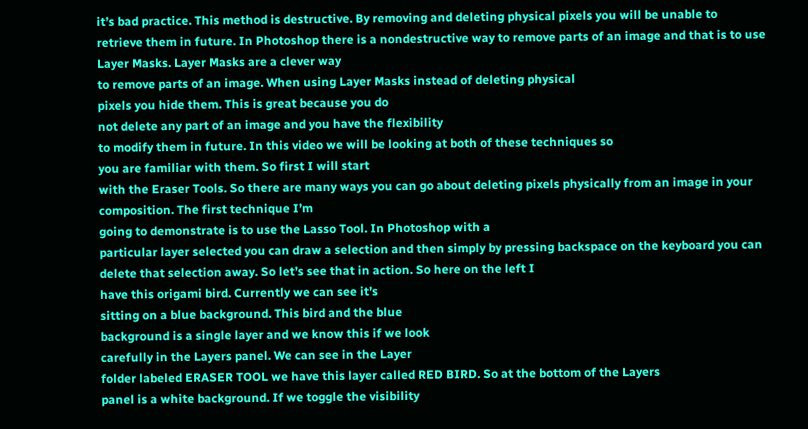it’s bad practice. This method is destructive. By removing and deleting physical pixels you will be unable to
retrieve them in future. In Photoshop there is a nondestructive way to remove parts of an image and that is to use Layer Masks. Layer Masks are a clever way
to remove parts of an image. When using Layer Masks instead of deleting physical
pixels you hide them. This is great because you do
not delete any part of an image and you have the flexibility
to modify them in future. In this video we will be looking at both of these techniques so
you are familiar with them. So first I will start
with the Eraser Tools. So there are many ways you can go about deleting pixels physically from an image in your composition. The first technique I’m
going to demonstrate is to use the Lasso Tool. In Photoshop with a
particular layer selected you can draw a selection and then simply by pressing backspace on the keyboard you can delete that selection away. So let’s see that in action. So here on the left I
have this origami bird. Currently we can see it’s
sitting on a blue background. This bird and the blue
background is a single layer and we know this if we look
carefully in the Layers panel. We can see in the Layer
folder labeled ERASER TOOL we have this layer called RED BIRD. So at the bottom of the Layers
panel is a white background. If we toggle the visibility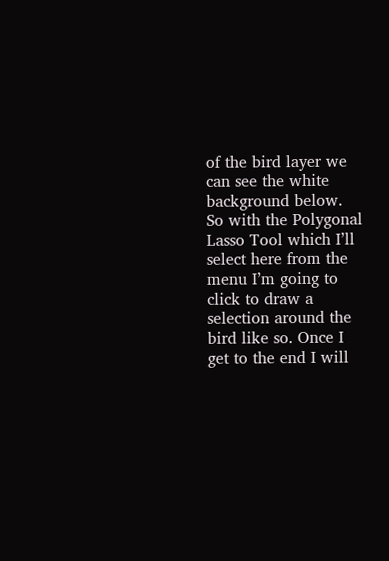of the bird layer we can see the white background below. So with the Polygonal Lasso Tool which I’ll select here from the menu I’m going to click to draw a selection around the bird like so. Once I get to the end I will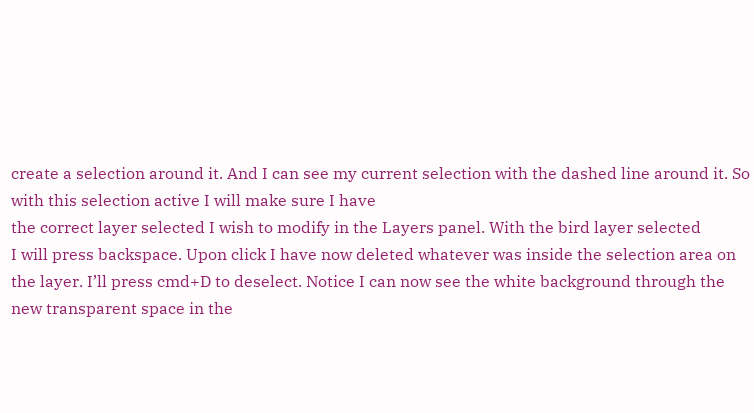create a selection around it. And I can see my current selection with the dashed line around it. So with this selection active I will make sure I have
the correct layer selected I wish to modify in the Layers panel. With the bird layer selected
I will press backspace. Upon click I have now deleted whatever was inside the selection area on the layer. I’ll press cmd+D to deselect. Notice I can now see the white background through the new transparent space in the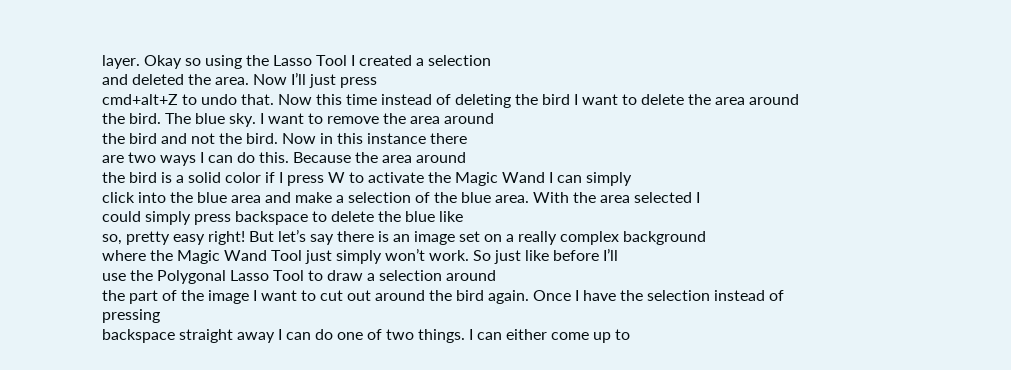layer. Okay so using the Lasso Tool I created a selection
and deleted the area. Now I’ll just press
cmd+alt+Z to undo that. Now this time instead of deleting the bird I want to delete the area around the bird. The blue sky. I want to remove the area around
the bird and not the bird. Now in this instance there
are two ways I can do this. Because the area around
the bird is a solid color if I press W to activate the Magic Wand I can simply
click into the blue area and make a selection of the blue area. With the area selected I
could simply press backspace to delete the blue like
so, pretty easy right! But let’s say there is an image set on a really complex background
where the Magic Wand Tool just simply won’t work. So just like before I’ll
use the Polygonal Lasso Tool to draw a selection around
the part of the image I want to cut out around the bird again. Once I have the selection instead of pressing
backspace straight away I can do one of two things. I can either come up to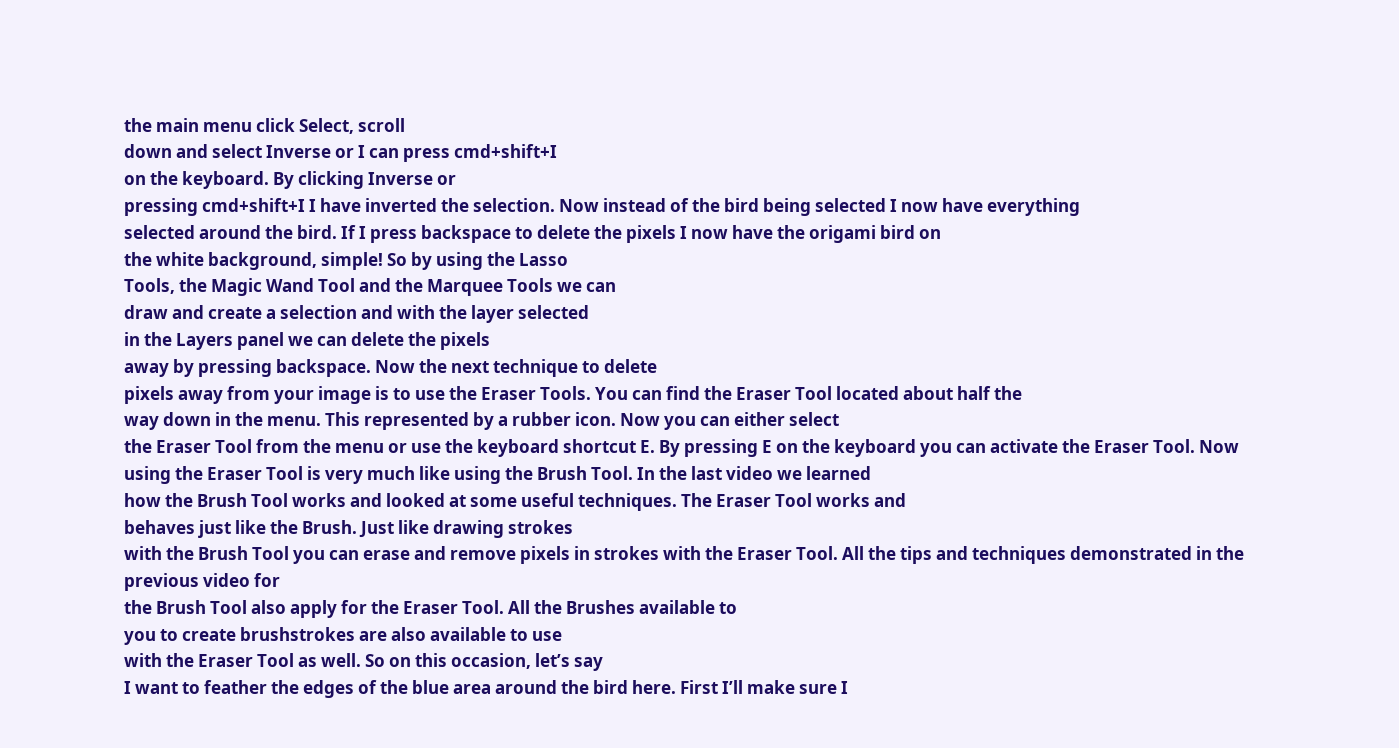the main menu click Select, scroll
down and select Inverse or I can press cmd+shift+I
on the keyboard. By clicking Inverse or
pressing cmd+shift+I I have inverted the selection. Now instead of the bird being selected I now have everything
selected around the bird. If I press backspace to delete the pixels I now have the origami bird on
the white background, simple! So by using the Lasso
Tools, the Magic Wand Tool and the Marquee Tools we can
draw and create a selection and with the layer selected
in the Layers panel we can delete the pixels
away by pressing backspace. Now the next technique to delete
pixels away from your image is to use the Eraser Tools. You can find the Eraser Tool located about half the
way down in the menu. This represented by a rubber icon. Now you can either select
the Eraser Tool from the menu or use the keyboard shortcut E. By pressing E on the keyboard you can activate the Eraser Tool. Now using the Eraser Tool is very much like using the Brush Tool. In the last video we learned
how the Brush Tool works and looked at some useful techniques. The Eraser Tool works and
behaves just like the Brush. Just like drawing strokes
with the Brush Tool you can erase and remove pixels in strokes with the Eraser Tool. All the tips and techniques demonstrated in the previous video for
the Brush Tool also apply for the Eraser Tool. All the Brushes available to
you to create brushstrokes are also available to use
with the Eraser Tool as well. So on this occasion, let’s say
I want to feather the edges of the blue area around the bird here. First I’ll make sure I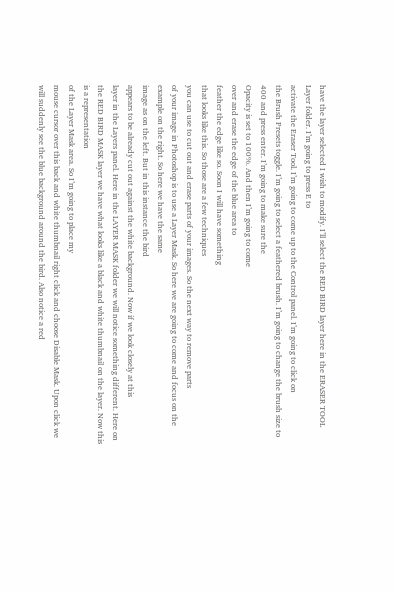have the layer selected I wish to modify. I’ll select the RED BIRD layer here in the ERASER TOOL Layer folder. I’m going to press E to
activate the Eraser Tool. I’m going to come up to the Control panel. I’m going to click on
the Brush Presets toggle. I’m going to select a feathered brush. I’m going to change the brush size to 400 and press enter. I’m going to make sure the
Opacity is set to 100%. And then I’m going to come
over and erase the edge of the blue area to
feather the edge like so. Soon I will have something
that looks like this. So those are a few techniques
you can use to cut out and erase parts of your images. So the next way to remove parts
of your image in Photoshop is to use a Layer Mask. So here we are going to come and focus on the example on the right. So here we have the same
image as on the left. But in this instance the bird
appears to be already cut out against the white background. Now if we look closely at this
layer in the Layers panel. Here in the LAYER MASK folder we will notice something different. Here on the RED BIRD MASK layer we have what looks like a black and white thumbnail on the layer. Now this is a representation
of the Layer Mask area. So I’m going to place my
mouse cursor over this back and white thumbnail right click and choose Disable Mask. Upon click we will suddenly see the blue background around the bird. Also notice a red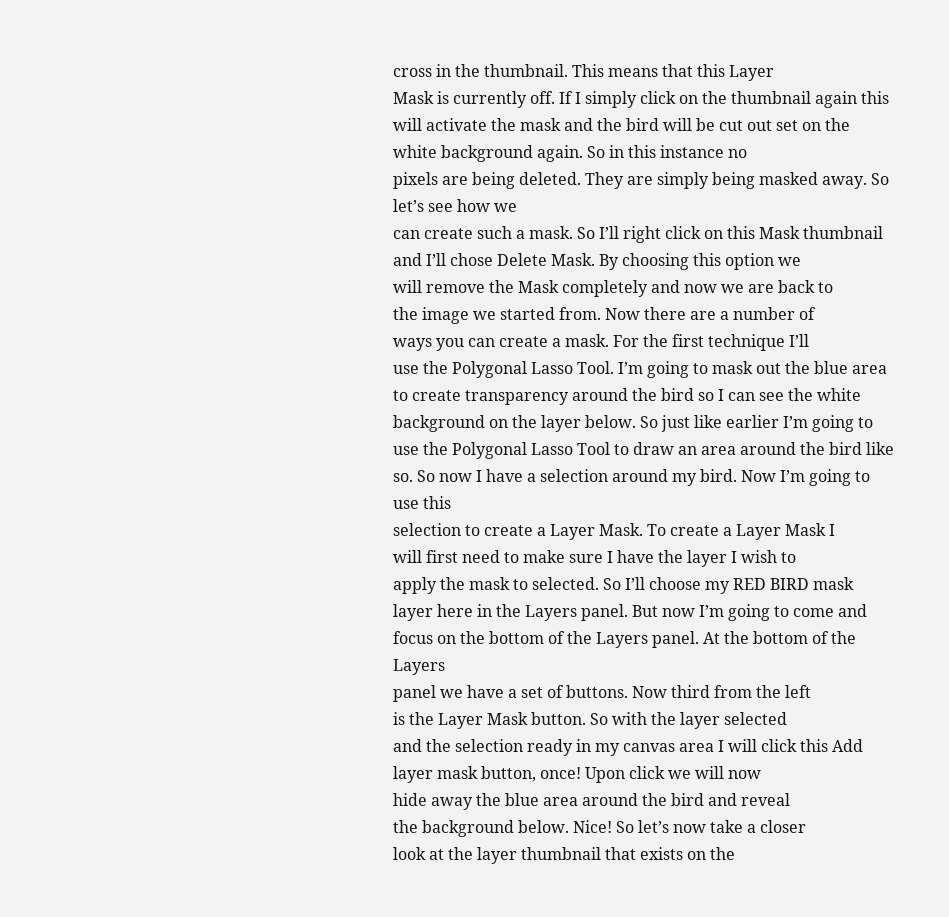cross in the thumbnail. This means that this Layer
Mask is currently off. If I simply click on the thumbnail again this will activate the mask and the bird will be cut out set on the white background again. So in this instance no
pixels are being deleted. They are simply being masked away. So let’s see how we
can create such a mask. So I’ll right click on this Mask thumbnail and I’ll chose Delete Mask. By choosing this option we
will remove the Mask completely and now we are back to
the image we started from. Now there are a number of
ways you can create a mask. For the first technique I’ll
use the Polygonal Lasso Tool. I’m going to mask out the blue area to create transparency around the bird so I can see the white
background on the layer below. So just like earlier I’m going to use the Polygonal Lasso Tool to draw an area around the bird like so. So now I have a selection around my bird. Now I’m going to use this
selection to create a Layer Mask. To create a Layer Mask I
will first need to make sure I have the layer I wish to
apply the mask to selected. So I’ll choose my RED BIRD mask layer here in the Layers panel. But now I’m going to come and focus on the bottom of the Layers panel. At the bottom of the Layers
panel we have a set of buttons. Now third from the left
is the Layer Mask button. So with the layer selected
and the selection ready in my canvas area I will click this Add layer mask button, once! Upon click we will now
hide away the blue area around the bird and reveal
the background below. Nice! So let’s now take a closer
look at the layer thumbnail that exists on the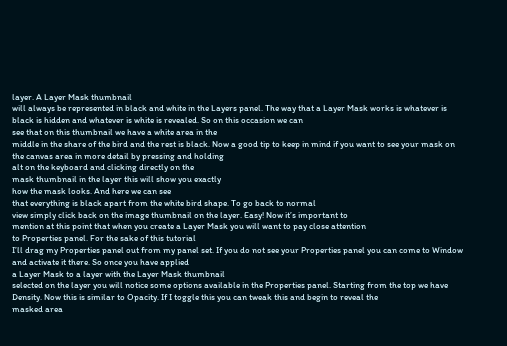layer. A Layer Mask thumbnail
will always be represented in black and white in the Layers panel. The way that a Layer Mask works is whatever is black is hidden and whatever is white is revealed. So on this occasion we can
see that on this thumbnail we have a white area in the
middle in the share of the bird and the rest is black. Now a good tip to keep in mind if you want to see your mask on the canvas area in more detail by pressing and holding
alt on the keyboard and clicking directly on the
mask thumbnail in the layer this will show you exactly
how the mask looks. And here we can see
that everything is black apart from the white bird shape. To go back to normal
view simply click back on the image thumbnail on the layer. Easy! Now it’s important to
mention at this point that when you create a Layer Mask you will want to pay close attention
to Properties panel. For the sake of this tutorial
I’ll drag my Properties panel out from my panel set. If you do not see your Properties panel you can come to Window
and activate it there. So once you have applied
a Layer Mask to a layer with the Layer Mask thumbnail
selected on the layer you will notice some options available in the Properties panel. Starting from the top we have Density. Now this is similar to Opacity. If I toggle this you can tweak this and begin to reveal the
masked area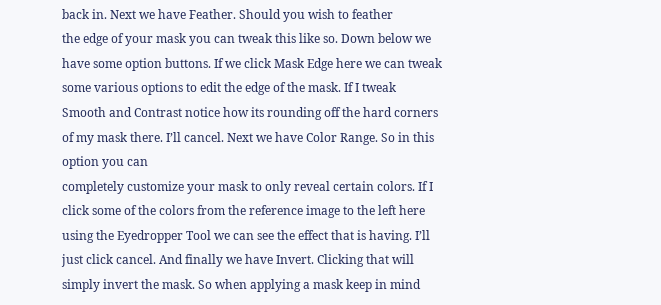back in. Next we have Feather. Should you wish to feather
the edge of your mask you can tweak this like so. Down below we have some option buttons. If we click Mask Edge here we can tweak some various options to edit the edge of the mask. If I tweak Smooth and Contrast notice how its rounding off the hard corners of my mask there. I’ll cancel. Next we have Color Range. So in this option you can
completely customize your mask to only reveal certain colors. If I click some of the colors from the reference image to the left here using the Eyedropper Tool we can see the effect that is having. I’ll just click cancel. And finally we have Invert. Clicking that will simply invert the mask. So when applying a mask keep in mind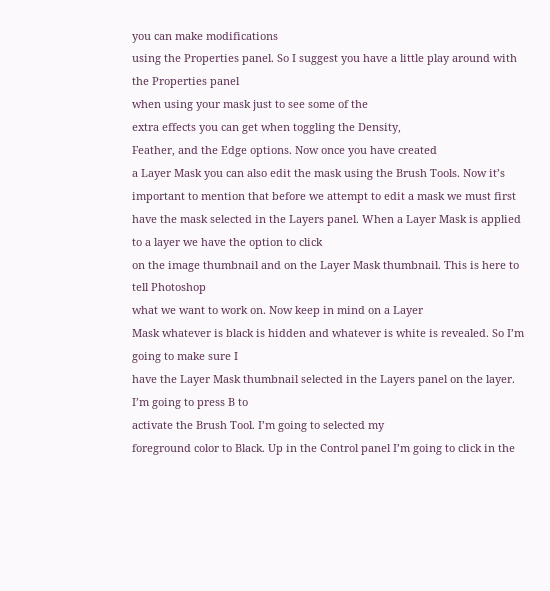you can make modifications
using the Properties panel. So I suggest you have a little play around with the Properties panel
when using your mask just to see some of the
extra effects you can get when toggling the Density,
Feather, and the Edge options. Now once you have created
a Layer Mask you can also edit the mask using the Brush Tools. Now it’s important to mention that before we attempt to edit a mask we must first have the mask selected in the Layers panel. When a Layer Mask is applied to a layer we have the option to click
on the image thumbnail and on the Layer Mask thumbnail. This is here to tell Photoshop
what we want to work on. Now keep in mind on a Layer
Mask whatever is black is hidden and whatever is white is revealed. So I’m going to make sure I
have the Layer Mask thumbnail selected in the Layers panel on the layer. I’m going to press B to
activate the Brush Tool. I’m going to selected my
foreground color to Black. Up in the Control panel I’m going to click in the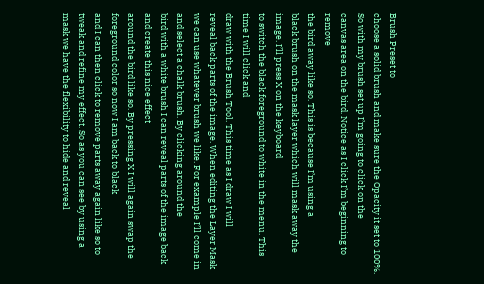Brush Preset to
choose a solid brush and make sure the Opacity it set to 100%. So with my brush set up I’m going to click on the
canvas area on the bird. Notice as I click I’m beginning to remove
the bird away like so. This is because I’m using a
black brush on the mask layer which will mask away the image. I’ll press X on the keyboard
to switch the black foreground to white in the menu. This time I will click and
draw with the Brush Tool. This time as I draw I will
reveal back parts of the image. When editing the Layer Mask we can use whatever brush we like. For example I’ll come in
and select a chalk brush. By clicking around the
bird with a white brush I can reveal parts of the image back and create this nice effect
around the bird like so. By pressing X I will again swap the foreground color so now I am back to black
and I can then click to remove parts away again like so to tweak and refine my effect. So as you can see by using a
mask we have the flexibility to hide and reveal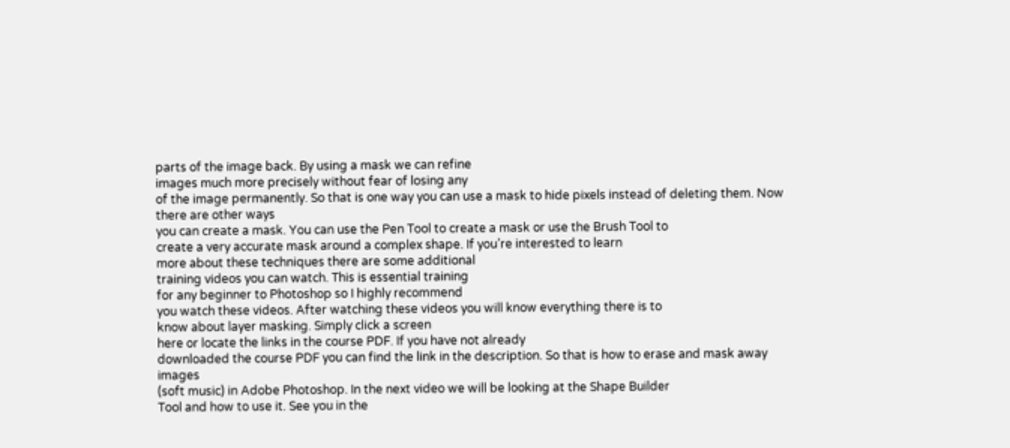parts of the image back. By using a mask we can refine
images much more precisely without fear of losing any
of the image permanently. So that is one way you can use a mask to hide pixels instead of deleting them. Now there are other ways
you can create a mask. You can use the Pen Tool to create a mask or use the Brush Tool to
create a very accurate mask around a complex shape. If you’re interested to learn
more about these techniques there are some additional
training videos you can watch. This is essential training
for any beginner to Photoshop so I highly recommend
you watch these videos. After watching these videos you will know everything there is to
know about layer masking. Simply click a screen
here or locate the links in the course PDF. If you have not already
downloaded the course PDF you can find the link in the description. So that is how to erase and mask away images
(soft music) in Adobe Photoshop. In the next video we will be looking at the Shape Builder
Tool and how to use it. See you in the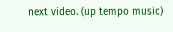next video. (up tempo music)